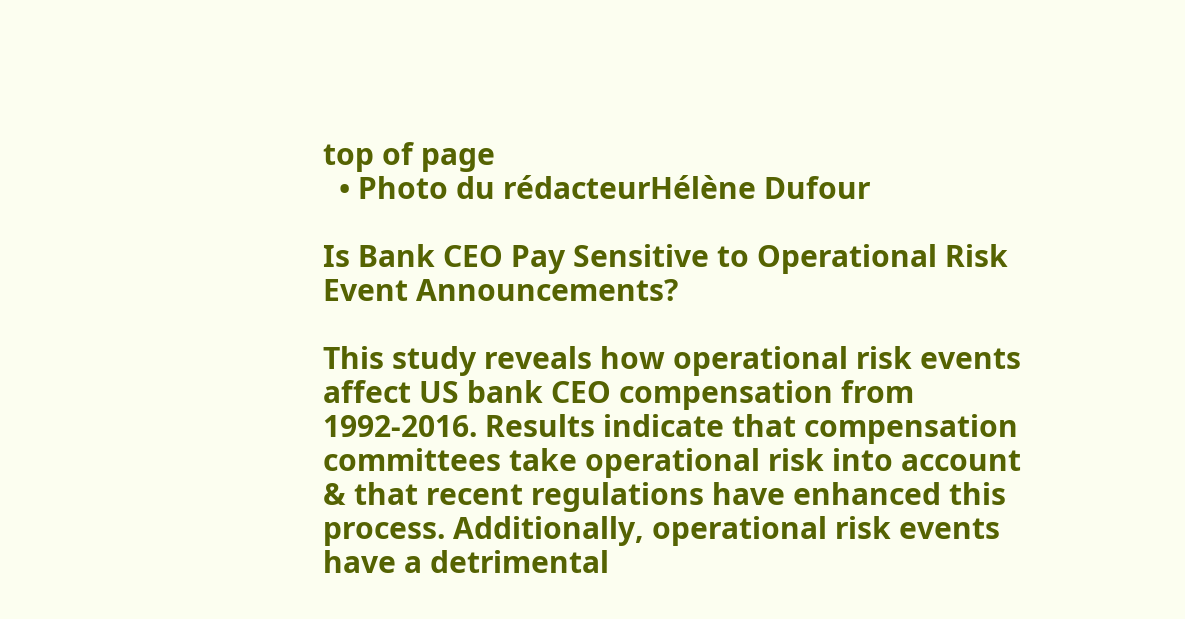top of page
  • Photo du rédacteurHélène Dufour

Is Bank CEO Pay Sensitive to Operational Risk Event Announcements?

This study reveals how operational risk events affect US bank CEO compensation from 1992-2016. Results indicate that compensation committees take operational risk into account & that recent regulations have enhanced this process. Additionally, operational risk events have a detrimental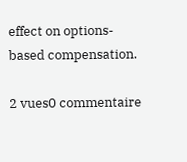effect on options-based compensation.

2 vues0 commentaire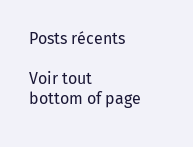Posts récents

Voir tout
bottom of page